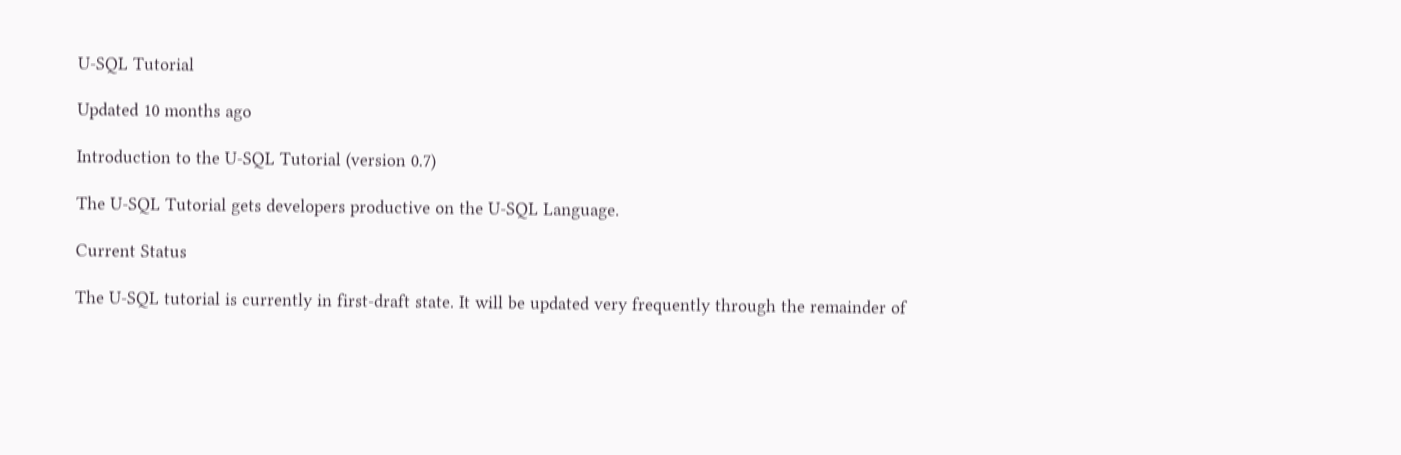U-SQL Tutorial

Updated 10 months ago

Introduction to the U-SQL Tutorial (version 0.7)

The U-SQL Tutorial gets developers productive on the U-SQL Language.

Current Status

The U-SQL tutorial is currently in first-draft state. It will be updated very frequently through the remainder of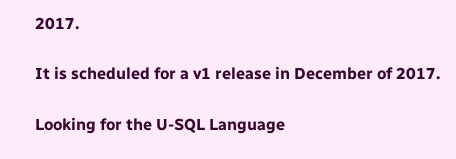2017.

It is scheduled for a v1 release in December of 2017.

Looking for the U-SQL Language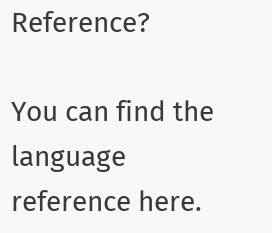Reference?

You can find the language reference here.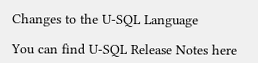Changes to the U-SQL Language

You can find U-SQL Release Notes here